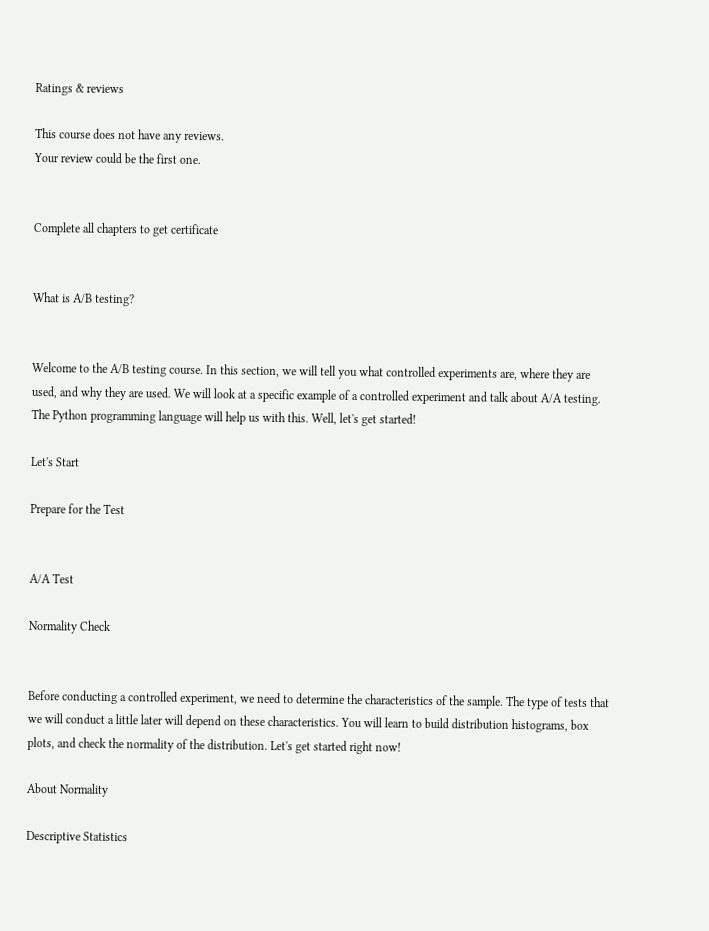Ratings & reviews

This course does not have any reviews.
Your review could be the first one.


Complete all chapters to get certificate


What is A/B testing?


Welcome to the A/B testing course. In this section, we will tell you what controlled experiments are, where they are used, and why they are used. We will look at a specific example of a controlled experiment and talk about A/A testing. The Python programming language will help us with this. Well, let's get started!

Let's Start

Prepare for the Test


A/A Test

Normality Check


Before conducting a controlled experiment, we need to determine the characteristics of the sample. The type of tests that we will conduct a little later will depend on these characteristics. You will learn to build distribution histograms, box plots, and check the normality of the distribution. Let's get started right now!

About Normality

Descriptive Statistics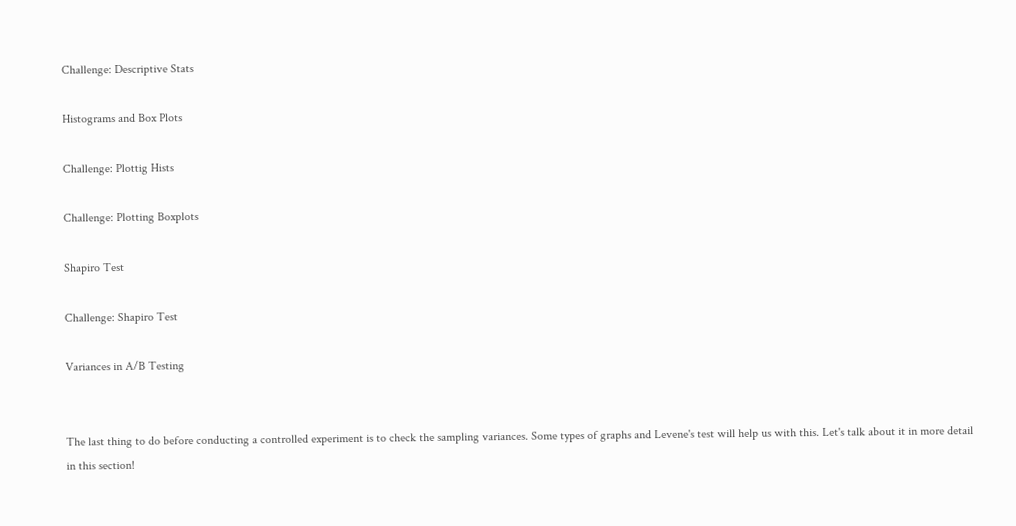Challenge: Descriptive Stats

Histograms and Box Plots

Challenge: Plottig Hists

Challenge: Plotting Boxplots

Shapiro Test

Challenge: Shapiro Test

Variances in A/B Testing


The last thing to do before conducting a controlled experiment is to check the sampling variances. Some types of graphs and Levene's test will help us with this. Let's talk about it in more detail in this section!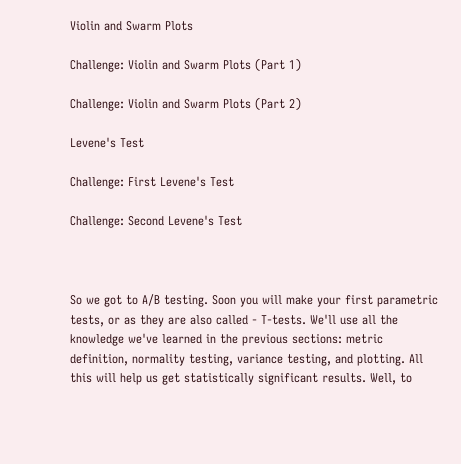Violin and Swarm Plots

Challenge: Violin and Swarm Plots (Part 1)

Challenge: Violin and Swarm Plots (Part 2)

Levene's Test

Challenge: First Levene's Test

Challenge: Second Levene's Test



So we got to A/B testing. Soon you will make your first parametric tests, or as they are also called - T-tests. We'll use all the knowledge we've learned in the previous sections: metric definition, normality testing, variance testing, and plotting. All this will help us get statistically significant results. Well, to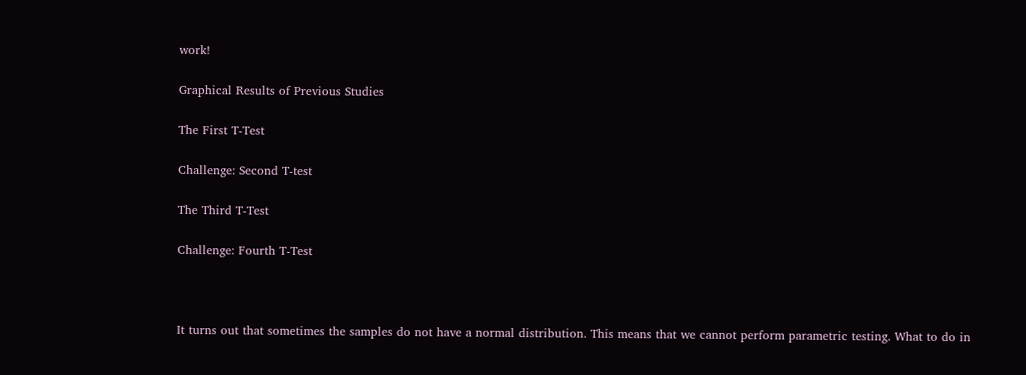work!

Graphical Results of Previous Studies

The First T-Test

Challenge: Second T-test

The Third T-Test

Challenge: Fourth T-Test



It turns out that sometimes the samples do not have a normal distribution. This means that we cannot perform parametric testing. What to do in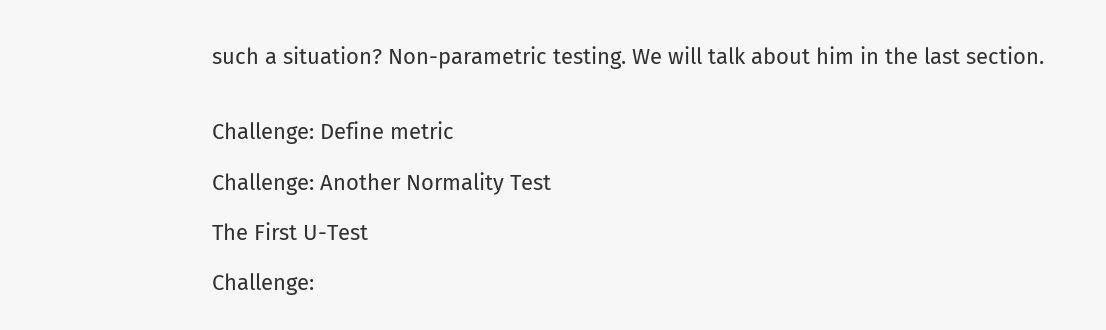such a situation? Non-parametric testing. We will talk about him in the last section.


Challenge: Define metric

Challenge: Another Normality Test

The First U-Test

Challenge: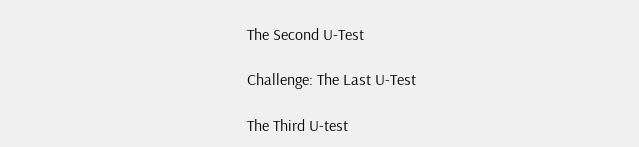The Second U-Test

Challenge: The Last U-Test

The Third U-test